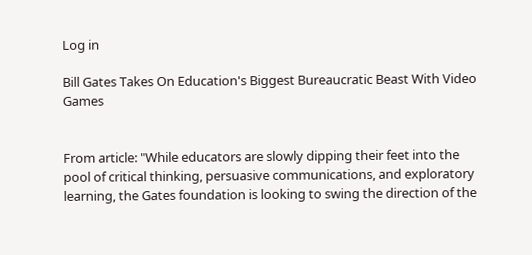Log in

Bill Gates Takes On Education's Biggest Bureaucratic Beast With Video Games


From article: "While educators are slowly dipping their feet into the pool of critical thinking, persuasive communications, and exploratory learning, the Gates foundation is looking to swing the direction of the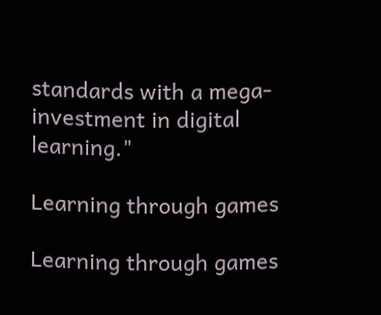standards with a mega-investment in digital learning."

Learning through games

Learning through games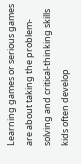Learning games or serious games are about taking the problem-solving and critical-thinking skills kids often develop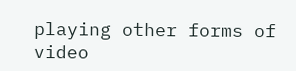playing other forms of video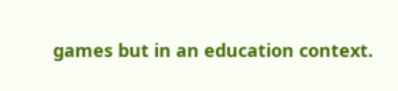games but in an education context.